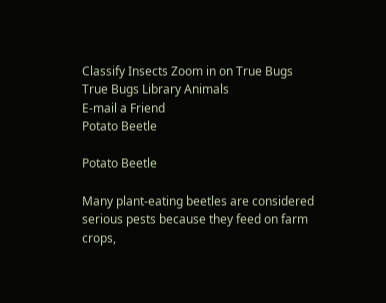Classify Insects Zoom in on True Bugs
True Bugs Library Animals
E-mail a Friend
Potato Beetle

Potato Beetle

Many plant-eating beetles are considered serious pests because they feed on farm crops,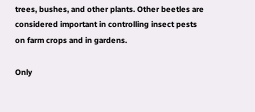trees, bushes, and other plants. Other beetles are considered important in controlling insect pests on farm crops and in gardens.

Only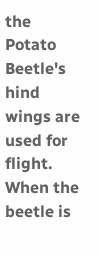the Potato Beetle's hind wings are used for flight. When the beetle is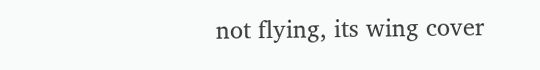not flying, its wing cover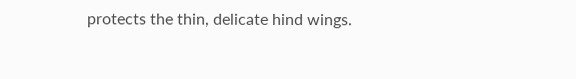protects the thin, delicate hind wings.